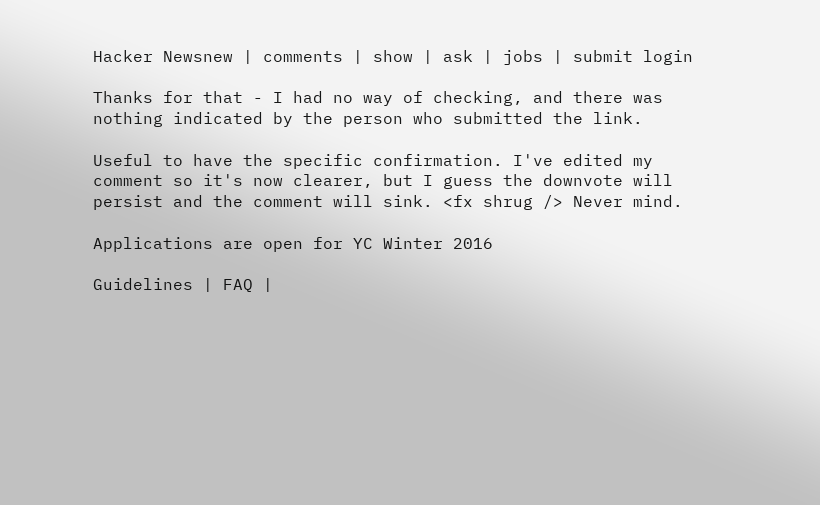Hacker Newsnew | comments | show | ask | jobs | submit login

Thanks for that - I had no way of checking, and there was nothing indicated by the person who submitted the link.

Useful to have the specific confirmation. I've edited my comment so it's now clearer, but I guess the downvote will persist and the comment will sink. <fx shrug /> Never mind.

Applications are open for YC Winter 2016

Guidelines | FAQ |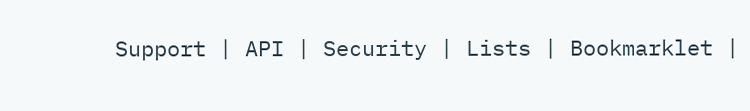Support | API | Security | Lists | Bookmarklet |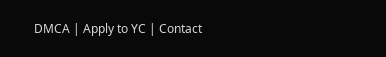DMCA | Apply to YC | Contact